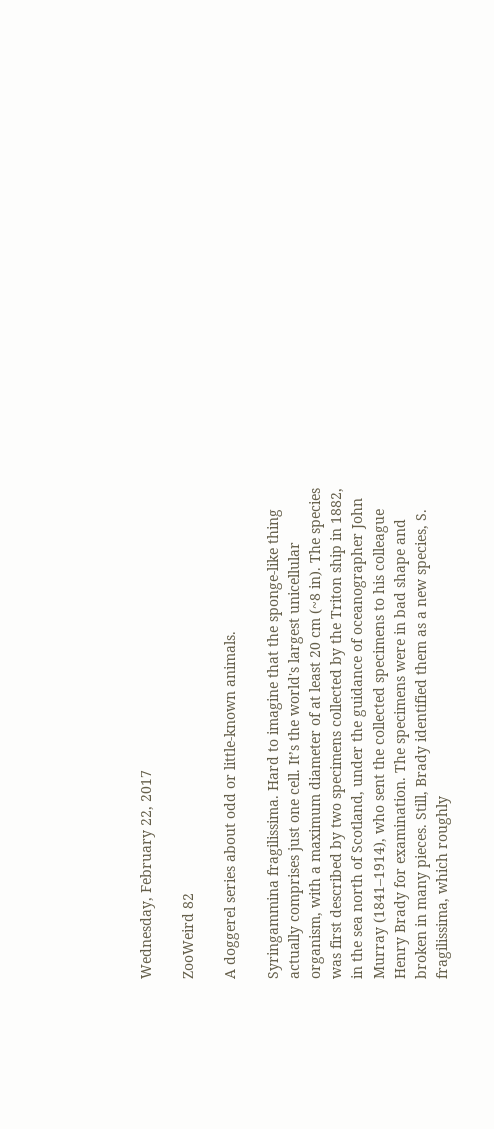Wednesday, February 22, 2017

ZooWeird 82

A doggerel series about odd or little-known animals.

Syringammina fragilissima. Hard to imagine that the sponge-like thing actually comprises just one cell. It’s the world's largest unicellular organism, with a maximum diameter of at least 20 cm (~8 in). The species was first described by two specimens collected by the Triton ship in 1882, in the sea north of Scotland, under the guidance of oceanographer John Murray (1841–1914), who sent the collected specimens to his colleague Henry Brady for examination. The specimens were in bad shape and broken in many pieces. Still, Brady identified them as a new species, S. fragilissima, which roughly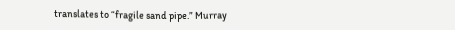translates to “fragile sand pipe.” Murray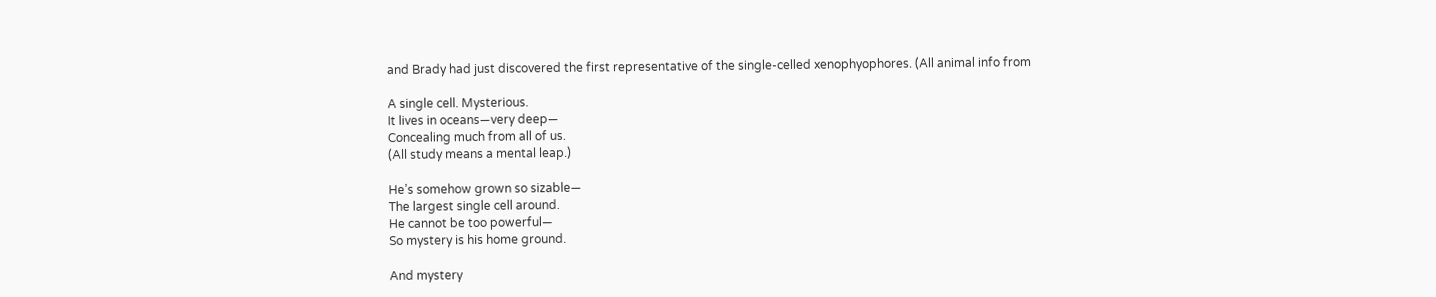and Brady had just discovered the first representative of the single-celled xenophyophores. (All animal info from

A single cell. Mysterious.
It lives in oceans—very deep—
Concealing much from all of us.
(All study means a mental leap.)

He’s somehow grown so sizable—
The largest single cell around.
He cannot be too powerful—
So mystery is his home ground.

And mystery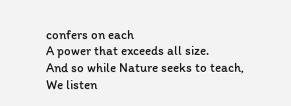confers on each
A power that exceeds all size.
And so while Nature seeks to teach,
We listen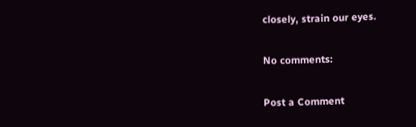closely, strain our eyes.

No comments:

Post a Comment